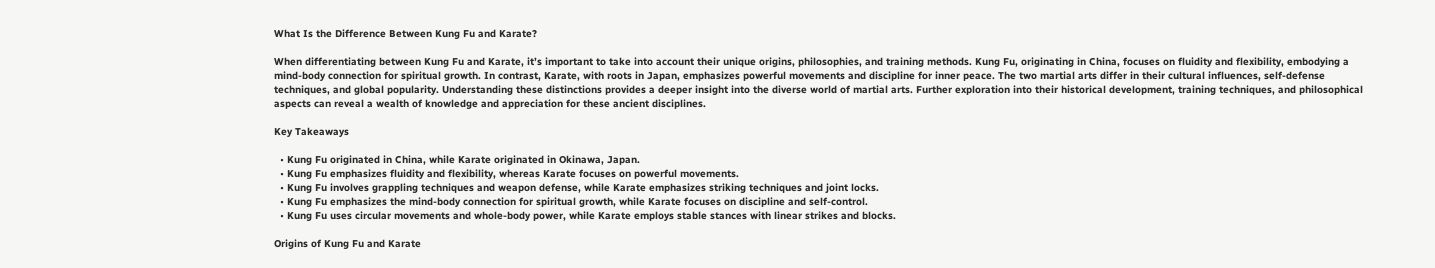What Is the Difference Between Kung Fu and Karate?

When differentiating between Kung Fu and Karate, it’s important to take into account their unique origins, philosophies, and training methods. Kung Fu, originating in China, focuses on fluidity and flexibility, embodying a mind-body connection for spiritual growth. In contrast, Karate, with roots in Japan, emphasizes powerful movements and discipline for inner peace. The two martial arts differ in their cultural influences, self-defense techniques, and global popularity. Understanding these distinctions provides a deeper insight into the diverse world of martial arts. Further exploration into their historical development, training techniques, and philosophical aspects can reveal a wealth of knowledge and appreciation for these ancient disciplines.

Key Takeaways

  • Kung Fu originated in China, while Karate originated in Okinawa, Japan.
  • Kung Fu emphasizes fluidity and flexibility, whereas Karate focuses on powerful movements.
  • Kung Fu involves grappling techniques and weapon defense, while Karate emphasizes striking techniques and joint locks.
  • Kung Fu emphasizes the mind-body connection for spiritual growth, while Karate focuses on discipline and self-control.
  • Kung Fu uses circular movements and whole-body power, while Karate employs stable stances with linear strikes and blocks.

Origins of Kung Fu and Karate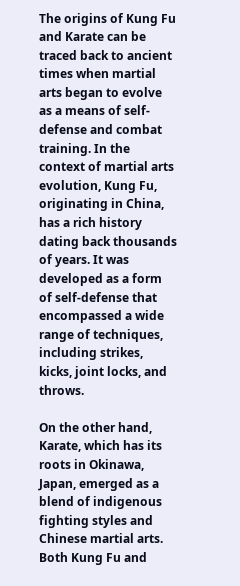The origins of Kung Fu and Karate can be traced back to ancient times when martial arts began to evolve as a means of self-defense and combat training. In the context of martial arts evolution, Kung Fu, originating in China, has a rich history dating back thousands of years. It was developed as a form of self-defense that encompassed a wide range of techniques, including strikes, kicks, joint locks, and throws.

On the other hand, Karate, which has its roots in Okinawa, Japan, emerged as a blend of indigenous fighting styles and Chinese martial arts. Both Kung Fu and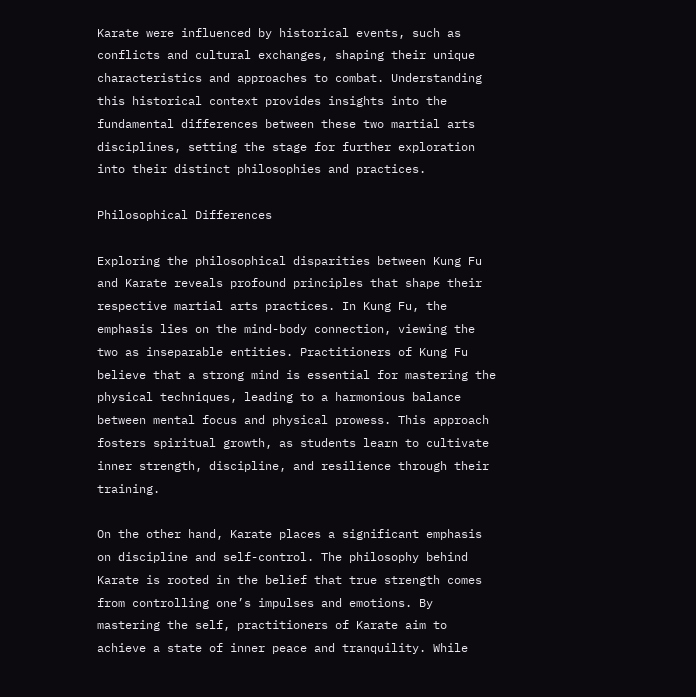Karate were influenced by historical events, such as conflicts and cultural exchanges, shaping their unique characteristics and approaches to combat. Understanding this historical context provides insights into the fundamental differences between these two martial arts disciplines, setting the stage for further exploration into their distinct philosophies and practices.

Philosophical Differences

Exploring the philosophical disparities between Kung Fu and Karate reveals profound principles that shape their respective martial arts practices. In Kung Fu, the emphasis lies on the mind-body connection, viewing the two as inseparable entities. Practitioners of Kung Fu believe that a strong mind is essential for mastering the physical techniques, leading to a harmonious balance between mental focus and physical prowess. This approach fosters spiritual growth, as students learn to cultivate inner strength, discipline, and resilience through their training.

On the other hand, Karate places a significant emphasis on discipline and self-control. The philosophy behind Karate is rooted in the belief that true strength comes from controlling one’s impulses and emotions. By mastering the self, practitioners of Karate aim to achieve a state of inner peace and tranquility. While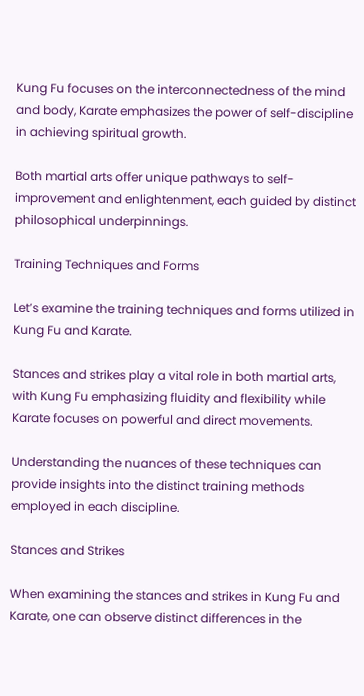Kung Fu focuses on the interconnectedness of the mind and body, Karate emphasizes the power of self-discipline in achieving spiritual growth.

Both martial arts offer unique pathways to self-improvement and enlightenment, each guided by distinct philosophical underpinnings.

Training Techniques and Forms

Let’s examine the training techniques and forms utilized in Kung Fu and Karate.

Stances and strikes play a vital role in both martial arts, with Kung Fu emphasizing fluidity and flexibility while Karate focuses on powerful and direct movements.

Understanding the nuances of these techniques can provide insights into the distinct training methods employed in each discipline.

Stances and Strikes

When examining the stances and strikes in Kung Fu and Karate, one can observe distinct differences in the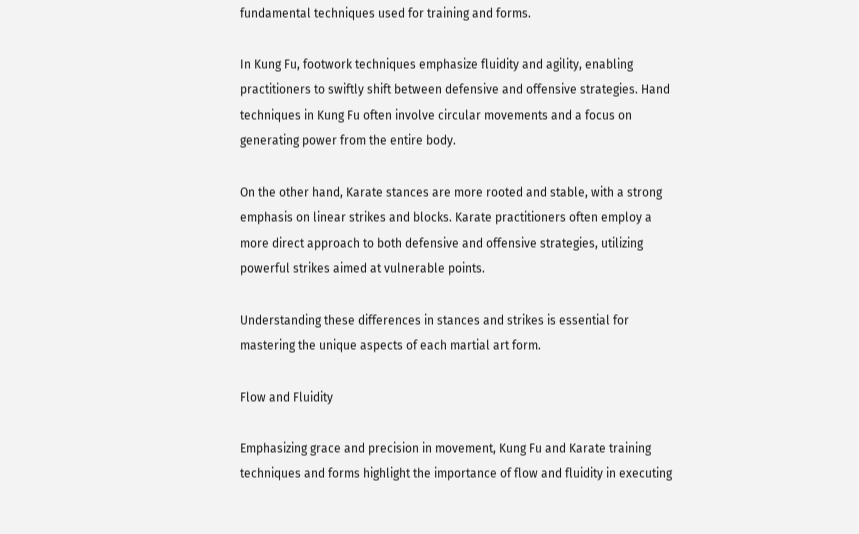fundamental techniques used for training and forms.

In Kung Fu, footwork techniques emphasize fluidity and agility, enabling practitioners to swiftly shift between defensive and offensive strategies. Hand techniques in Kung Fu often involve circular movements and a focus on generating power from the entire body.

On the other hand, Karate stances are more rooted and stable, with a strong emphasis on linear strikes and blocks. Karate practitioners often employ a more direct approach to both defensive and offensive strategies, utilizing powerful strikes aimed at vulnerable points.

Understanding these differences in stances and strikes is essential for mastering the unique aspects of each martial art form.

Flow and Fluidity

Emphasizing grace and precision in movement, Kung Fu and Karate training techniques and forms highlight the importance of flow and fluidity in executing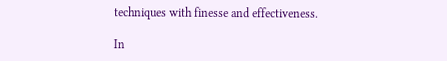techniques with finesse and effectiveness.

In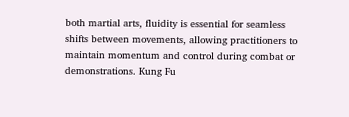both martial arts, fluidity is essential for seamless shifts between movements, allowing practitioners to maintain momentum and control during combat or demonstrations. Kung Fu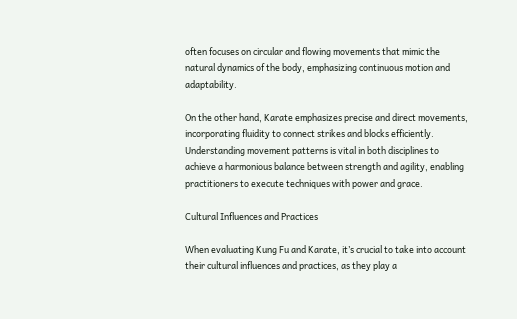often focuses on circular and flowing movements that mimic the natural dynamics of the body, emphasizing continuous motion and adaptability.

On the other hand, Karate emphasizes precise and direct movements, incorporating fluidity to connect strikes and blocks efficiently. Understanding movement patterns is vital in both disciplines to achieve a harmonious balance between strength and agility, enabling practitioners to execute techniques with power and grace.

Cultural Influences and Practices

When evaluating Kung Fu and Karate, it’s crucial to take into account their cultural influences and practices, as they play a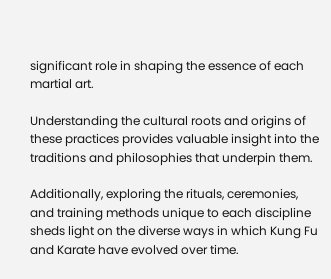significant role in shaping the essence of each martial art.

Understanding the cultural roots and origins of these practices provides valuable insight into the traditions and philosophies that underpin them.

Additionally, exploring the rituals, ceremonies, and training methods unique to each discipline sheds light on the diverse ways in which Kung Fu and Karate have evolved over time.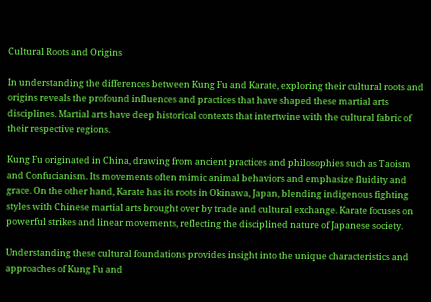Cultural Roots and Origins

In understanding the differences between Kung Fu and Karate, exploring their cultural roots and origins reveals the profound influences and practices that have shaped these martial arts disciplines. Martial arts have deep historical contexts that intertwine with the cultural fabric of their respective regions.

Kung Fu originated in China, drawing from ancient practices and philosophies such as Taoism and Confucianism. Its movements often mimic animal behaviors and emphasize fluidity and grace. On the other hand, Karate has its roots in Okinawa, Japan, blending indigenous fighting styles with Chinese martial arts brought over by trade and cultural exchange. Karate focuses on powerful strikes and linear movements, reflecting the disciplined nature of Japanese society.

Understanding these cultural foundations provides insight into the unique characteristics and approaches of Kung Fu and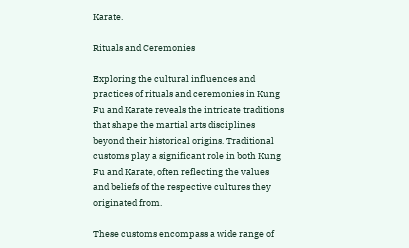Karate.

Rituals and Ceremonies

Exploring the cultural influences and practices of rituals and ceremonies in Kung Fu and Karate reveals the intricate traditions that shape the martial arts disciplines beyond their historical origins. Traditional customs play a significant role in both Kung Fu and Karate, often reflecting the values and beliefs of the respective cultures they originated from.

These customs encompass a wide range of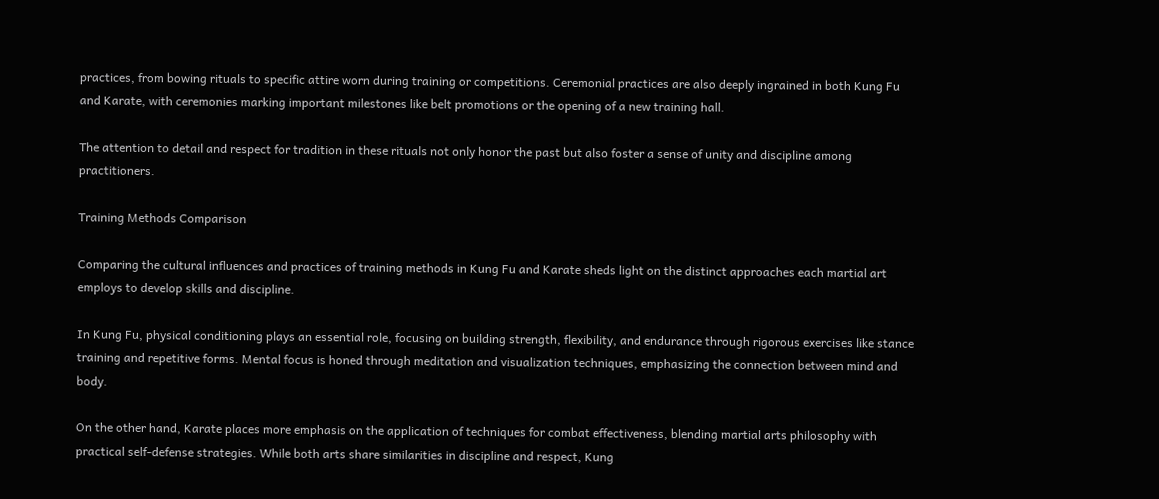practices, from bowing rituals to specific attire worn during training or competitions. Ceremonial practices are also deeply ingrained in both Kung Fu and Karate, with ceremonies marking important milestones like belt promotions or the opening of a new training hall.

The attention to detail and respect for tradition in these rituals not only honor the past but also foster a sense of unity and discipline among practitioners.

Training Methods Comparison

Comparing the cultural influences and practices of training methods in Kung Fu and Karate sheds light on the distinct approaches each martial art employs to develop skills and discipline.

In Kung Fu, physical conditioning plays an essential role, focusing on building strength, flexibility, and endurance through rigorous exercises like stance training and repetitive forms. Mental focus is honed through meditation and visualization techniques, emphasizing the connection between mind and body.

On the other hand, Karate places more emphasis on the application of techniques for combat effectiveness, blending martial arts philosophy with practical self-defense strategies. While both arts share similarities in discipline and respect, Kung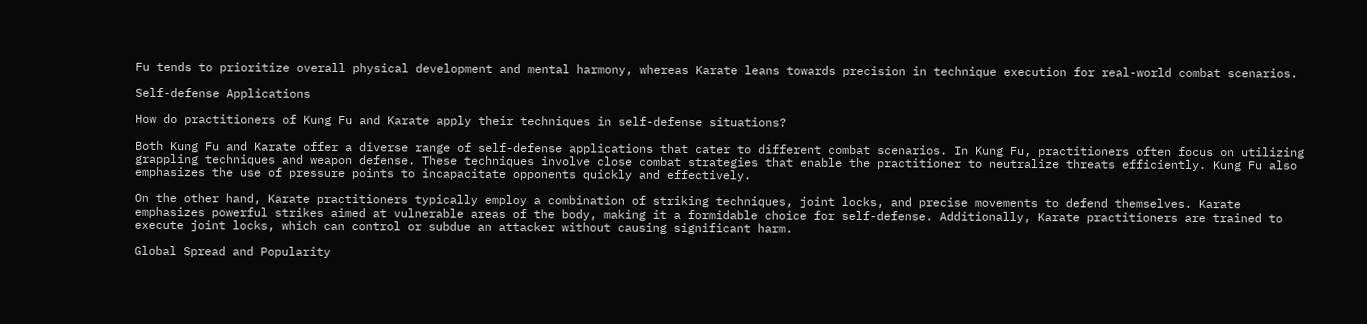Fu tends to prioritize overall physical development and mental harmony, whereas Karate leans towards precision in technique execution for real-world combat scenarios.

Self-defense Applications

How do practitioners of Kung Fu and Karate apply their techniques in self-defense situations?

Both Kung Fu and Karate offer a diverse range of self-defense applications that cater to different combat scenarios. In Kung Fu, practitioners often focus on utilizing grappling techniques and weapon defense. These techniques involve close combat strategies that enable the practitioner to neutralize threats efficiently. Kung Fu also emphasizes the use of pressure points to incapacitate opponents quickly and effectively.

On the other hand, Karate practitioners typically employ a combination of striking techniques, joint locks, and precise movements to defend themselves. Karate emphasizes powerful strikes aimed at vulnerable areas of the body, making it a formidable choice for self-defense. Additionally, Karate practitioners are trained to execute joint locks, which can control or subdue an attacker without causing significant harm.

Global Spread and Popularity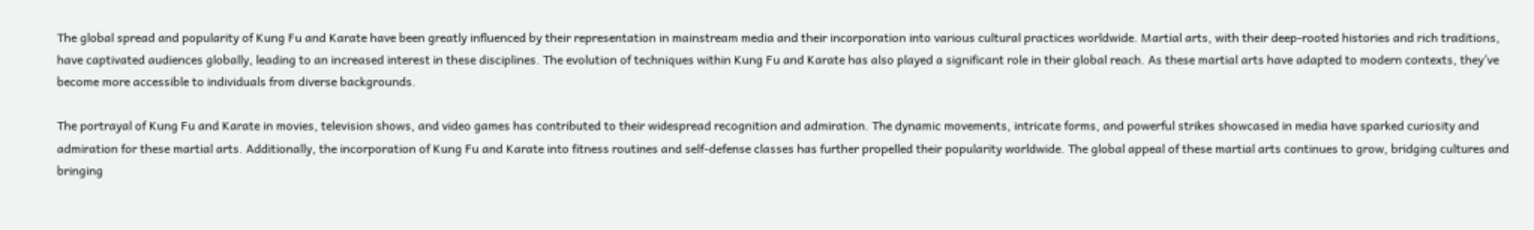The global spread and popularity of Kung Fu and Karate have been greatly influenced by their representation in mainstream media and their incorporation into various cultural practices worldwide. Martial arts, with their deep-rooted histories and rich traditions, have captivated audiences globally, leading to an increased interest in these disciplines. The evolution of techniques within Kung Fu and Karate has also played a significant role in their global reach. As these martial arts have adapted to modern contexts, they’ve become more accessible to individuals from diverse backgrounds.

The portrayal of Kung Fu and Karate in movies, television shows, and video games has contributed to their widespread recognition and admiration. The dynamic movements, intricate forms, and powerful strikes showcased in media have sparked curiosity and admiration for these martial arts. Additionally, the incorporation of Kung Fu and Karate into fitness routines and self-defense classes has further propelled their popularity worldwide. The global appeal of these martial arts continues to grow, bridging cultures and bringing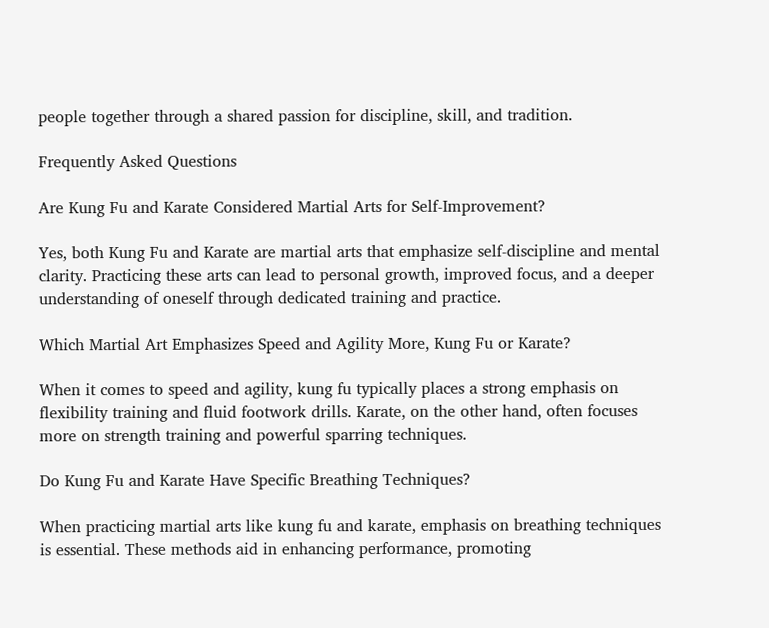people together through a shared passion for discipline, skill, and tradition.

Frequently Asked Questions

Are Kung Fu and Karate Considered Martial Arts for Self-Improvement?

Yes, both Kung Fu and Karate are martial arts that emphasize self-discipline and mental clarity. Practicing these arts can lead to personal growth, improved focus, and a deeper understanding of oneself through dedicated training and practice.

Which Martial Art Emphasizes Speed and Agility More, Kung Fu or Karate?

When it comes to speed and agility, kung fu typically places a strong emphasis on flexibility training and fluid footwork drills. Karate, on the other hand, often focuses more on strength training and powerful sparring techniques.

Do Kung Fu and Karate Have Specific Breathing Techniques?

When practicing martial arts like kung fu and karate, emphasis on breathing techniques is essential. These methods aid in enhancing performance, promoting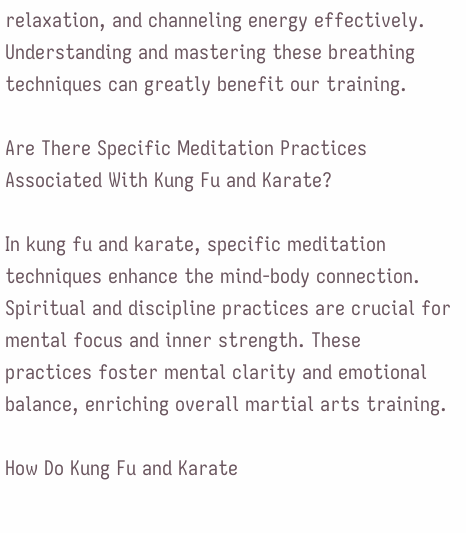relaxation, and channeling energy effectively. Understanding and mastering these breathing techniques can greatly benefit our training.

Are There Specific Meditation Practices Associated With Kung Fu and Karate?

In kung fu and karate, specific meditation techniques enhance the mind-body connection. Spiritual and discipline practices are crucial for mental focus and inner strength. These practices foster mental clarity and emotional balance, enriching overall martial arts training.

How Do Kung Fu and Karate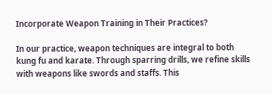Incorporate Weapon Training in Their Practices?

In our practice, weapon techniques are integral to both kung fu and karate. Through sparring drills, we refine skills with weapons like swords and staffs. This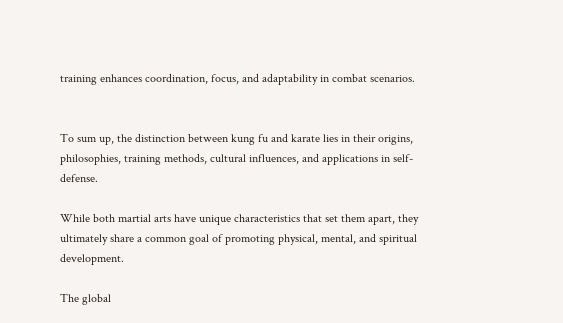training enhances coordination, focus, and adaptability in combat scenarios.


To sum up, the distinction between kung fu and karate lies in their origins, philosophies, training methods, cultural influences, and applications in self-defense.

While both martial arts have unique characteristics that set them apart, they ultimately share a common goal of promoting physical, mental, and spiritual development.

The global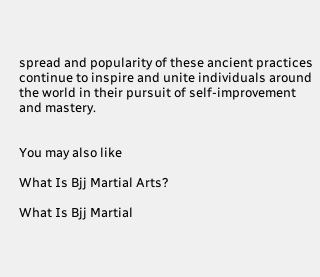spread and popularity of these ancient practices continue to inspire and unite individuals around the world in their pursuit of self-improvement and mastery.


You may also like

What Is Bjj Martial Arts?

What Is Bjj Martial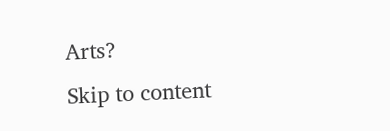Arts?
Skip to content